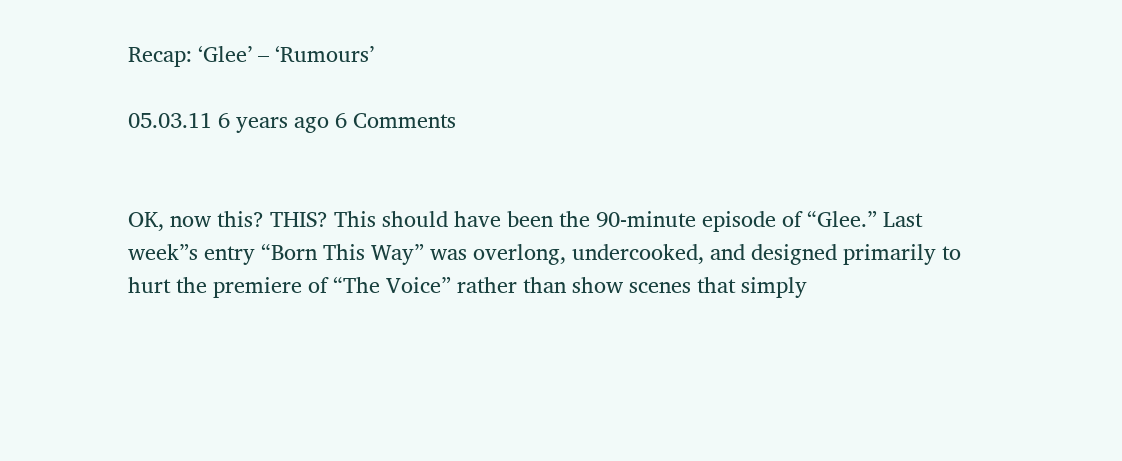Recap: ‘Glee’ – ‘Rumours’

05.03.11 6 years ago 6 Comments


OK, now this? THIS? This should have been the 90-minute episode of “Glee.” Last week”s entry “Born This Way” was overlong, undercooked, and designed primarily to hurt the premiere of “The Voice” rather than show scenes that simply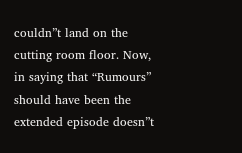couldn”t land on the cutting room floor. Now, in saying that “Rumours” should have been the extended episode doesn”t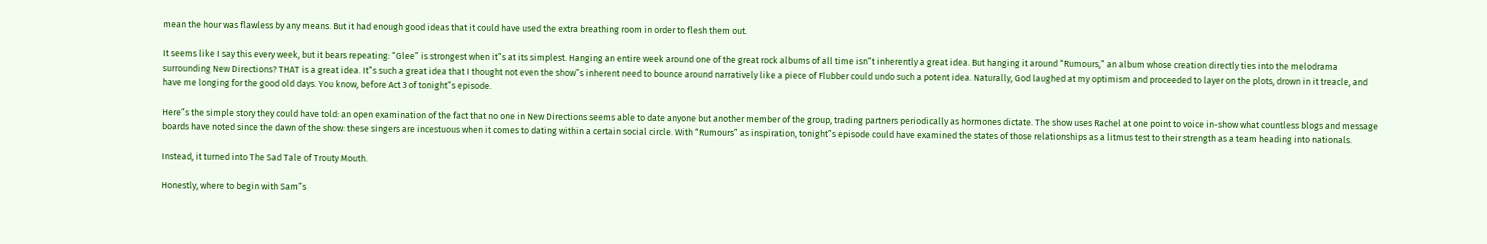mean the hour was flawless by any means. But it had enough good ideas that it could have used the extra breathing room in order to flesh them out.

It seems like I say this every week, but it bears repeating: “Glee” is strongest when it”s at its simplest. Hanging an entire week around one of the great rock albums of all time isn”t inherently a great idea. But hanging it around “Rumours,” an album whose creation directly ties into the melodrama surrounding New Directions? THAT is a great idea. It”s such a great idea that I thought not even the show”s inherent need to bounce around narratively like a piece of Flubber could undo such a potent idea. Naturally, God laughed at my optimism and proceeded to layer on the plots, drown in it treacle, and have me longing for the good old days. You know, before Act 3 of tonight”s episode.

Here”s the simple story they could have told: an open examination of the fact that no one in New Directions seems able to date anyone but another member of the group, trading partners periodically as hormones dictate. The show uses Rachel at one point to voice in-show what countless blogs and message boards have noted since the dawn of the show: these singers are incestuous when it comes to dating within a certain social circle. With “Rumours” as inspiration, tonight”s episode could have examined the states of those relationships as a litmus test to their strength as a team heading into nationals.

Instead, it turned into The Sad Tale of Trouty Mouth.

Honestly, where to begin with Sam”s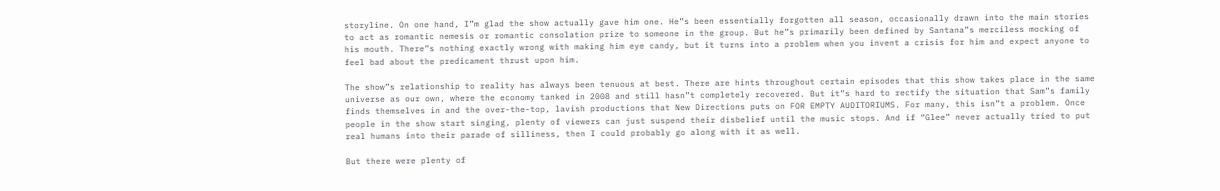storyline. On one hand, I”m glad the show actually gave him one. He”s been essentially forgotten all season, occasionally drawn into the main stories to act as romantic nemesis or romantic consolation prize to someone in the group. But he”s primarily been defined by Santana”s merciless mocking of his mouth. There”s nothing exactly wrong with making him eye candy, but it turns into a problem when you invent a crisis for him and expect anyone to feel bad about the predicament thrust upon him.

The show”s relationship to reality has always been tenuous at best. There are hints throughout certain episodes that this show takes place in the same universe as our own, where the economy tanked in 2008 and still hasn”t completely recovered. But it”s hard to rectify the situation that Sam”s family finds themselves in and the over-the-top, lavish productions that New Directions puts on FOR EMPTY AUDITORIUMS. For many, this isn”t a problem. Once people in the show start singing, plenty of viewers can just suspend their disbelief until the music stops. And if “Glee” never actually tried to put real humans into their parade of silliness, then I could probably go along with it as well.

But there were plenty of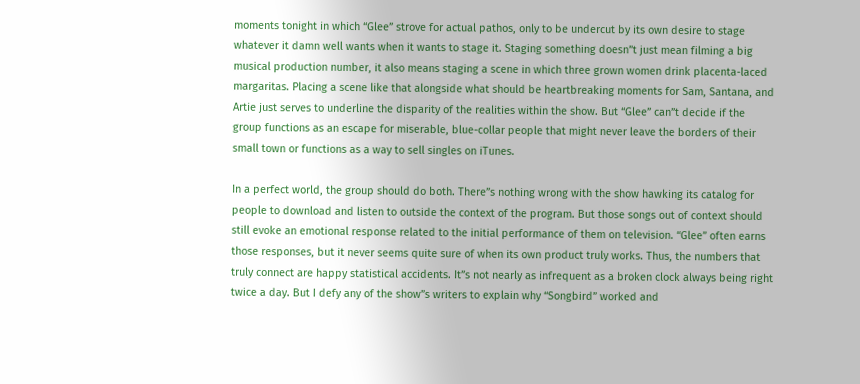moments tonight in which “Glee” strove for actual pathos, only to be undercut by its own desire to stage whatever it damn well wants when it wants to stage it. Staging something doesn”t just mean filming a big musical production number, it also means staging a scene in which three grown women drink placenta-laced margaritas. Placing a scene like that alongside what should be heartbreaking moments for Sam, Santana, and Artie just serves to underline the disparity of the realities within the show. But “Glee” can”t decide if the group functions as an escape for miserable, blue-collar people that might never leave the borders of their small town or functions as a way to sell singles on iTunes.

In a perfect world, the group should do both. There”s nothing wrong with the show hawking its catalog for people to download and listen to outside the context of the program. But those songs out of context should still evoke an emotional response related to the initial performance of them on television. “Glee” often earns those responses, but it never seems quite sure of when its own product truly works. Thus, the numbers that truly connect are happy statistical accidents. It”s not nearly as infrequent as a broken clock always being right twice a day. But I defy any of the show”s writers to explain why “Songbird” worked and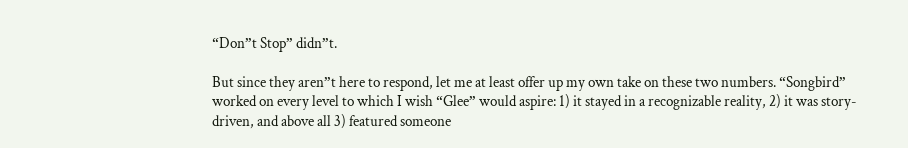“Don”t Stop” didn”t.

But since they aren”t here to respond, let me at least offer up my own take on these two numbers. “Songbird” worked on every level to which I wish “Glee” would aspire: 1) it stayed in a recognizable reality, 2) it was story-driven, and above all 3) featured someone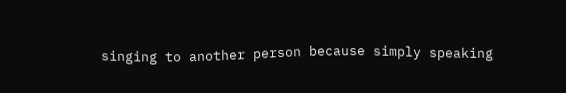singing to another person because simply speaking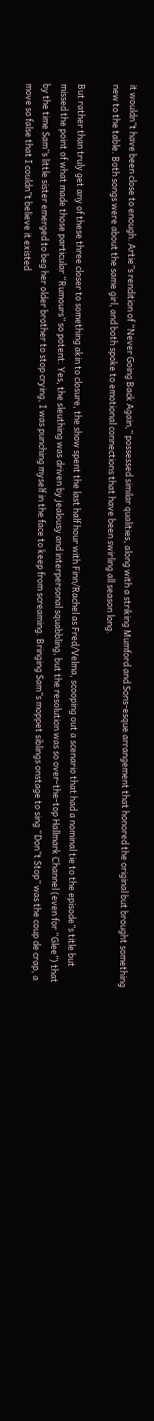it wouldn”t have been close to enough. Artie”s rendition of “Never Going Back Again,” possessed similar qualities, along with a striking Mumford and Sons-esque arrangement that honored the original but brought something new to the table. Both songs were about the same girl, and both spoke to emotional connections that have been swirling all season long.

But rather than truly get any of these three closer to something akin to closure, the show spent the last half hour with Finn/Rachel as Fred/Velma, scooping out a scenario that had a nominal tie to the episode”s title but missed the point of what made those particular “Rumours” so potent. Yes, the sleuthing was driven by jealousy and interpersonal squabbling, but the resolution was so over-the-top Hallmark Channel (even for “Glee”) that by the time Sam”s little sister emerged to beg her older brother to stop crying, I was punching myself in the face to keep from screaming. Bringing Sam”s moppet siblings onstage to sing “Don”t Stop” was the coup de crap, a move so false that I couldn”t believe it existed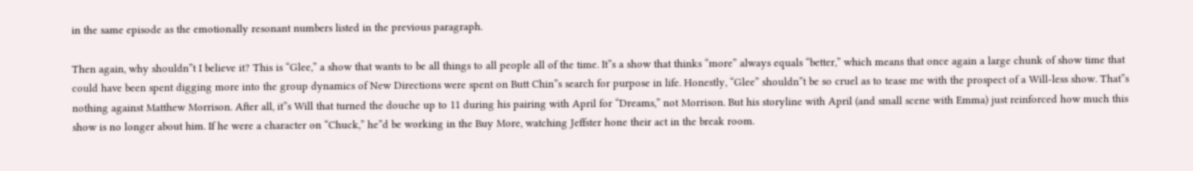in the same episode as the emotionally resonant numbers listed in the previous paragraph.

Then again, why shouldn”t I believe it? This is “Glee,” a show that wants to be all things to all people all of the time. It”s a show that thinks “more” always equals “better,” which means that once again a large chunk of show time that could have been spent digging more into the group dynamics of New Directions were spent on Butt Chin”s search for purpose in life. Honestly, “Glee” shouldn”t be so cruel as to tease me with the prospect of a Will-less show. That”s nothing against Matthew Morrison. After all, it”s Will that turned the douche up to 11 during his pairing with April for “Dreams,” not Morrison. But his storyline with April (and small scene with Emma) just reinforced how much this show is no longer about him. If he were a character on “Chuck,” he”d be working in the Buy More, watching Jeffster hone their act in the break room.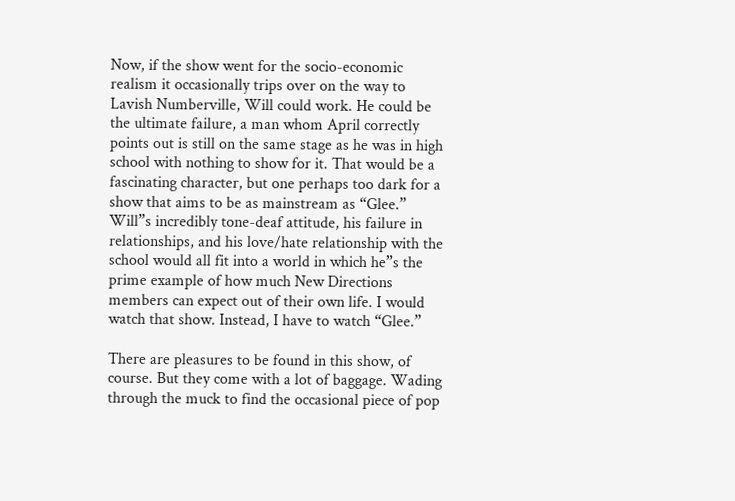Now, if the show went for the socio-economic realism it occasionally trips over on the way to Lavish Numberville, Will could work. He could be the ultimate failure, a man whom April correctly points out is still on the same stage as he was in high school with nothing to show for it. That would be a fascinating character, but one perhaps too dark for a show that aims to be as mainstream as “Glee.” Will”s incredibly tone-deaf attitude, his failure in relationships, and his love/hate relationship with the school would all fit into a world in which he”s the prime example of how much New Directions members can expect out of their own life. I would watch that show. Instead, I have to watch “Glee.”

There are pleasures to be found in this show, of course. But they come with a lot of baggage. Wading through the muck to find the occasional piece of pop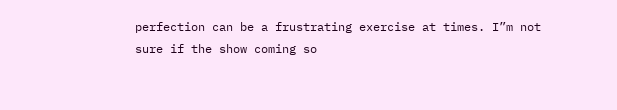perfection can be a frustrating exercise at times. I”m not sure if the show coming so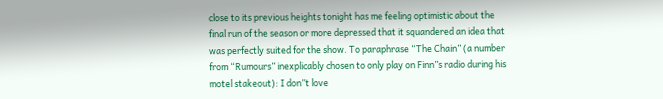close to its previous heights tonight has me feeling optimistic about the final run of the season or more depressed that it squandered an idea that was perfectly suited for the show. To paraphrase “The Chain” (a number from “Rumours” inexplicably chosen to only play on Finn”s radio during his motel stakeout): I don”t love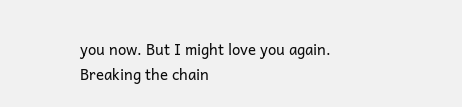you now. But I might love you again. Breaking the chain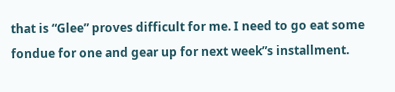that is “Glee” proves difficult for me. I need to go eat some fondue for one and gear up for next week”s installment.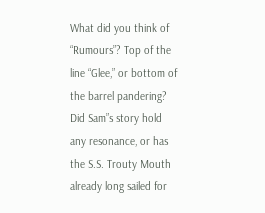What did you think of “Rumours”? Top of the line “Glee,” or bottom of the barrel pandering? Did Sam”s story hold any resonance, or has the S.S. Trouty Mouth already long sailed for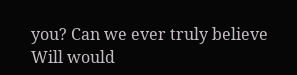you? Can we ever truly believe Will would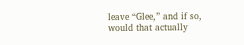leave “Glee,” and if so, would that actually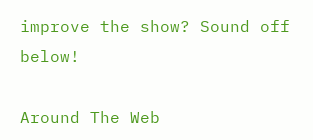improve the show? Sound off below!

Around The Web